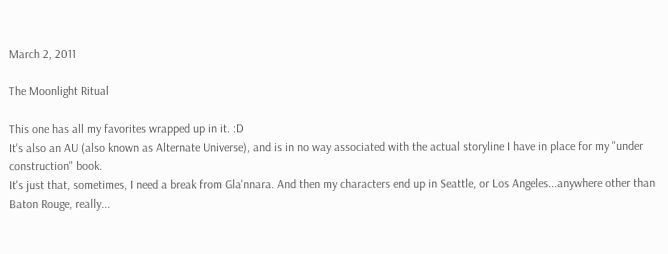March 2, 2011

The Moonlight Ritual

This one has all my favorites wrapped up in it. :D
It's also an AU (also known as Alternate Universe), and is in no way associated with the actual storyline I have in place for my "under construction" book.
It's just that, sometimes, I need a break from Gla'nnara. And then my characters end up in Seattle, or Los Angeles...anywhere other than Baton Rouge, really...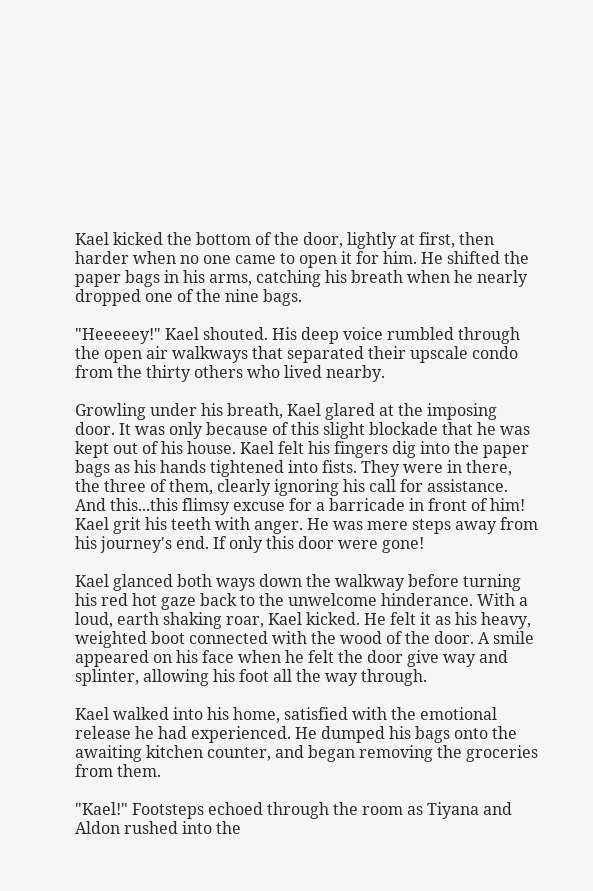Kael kicked the bottom of the door, lightly at first, then harder when no one came to open it for him. He shifted the paper bags in his arms, catching his breath when he nearly dropped one of the nine bags.

"Heeeeey!" Kael shouted. His deep voice rumbled through the open air walkways that separated their upscale condo from the thirty others who lived nearby.

Growling under his breath, Kael glared at the imposing door. It was only because of this slight blockade that he was kept out of his house. Kael felt his fingers dig into the paper bags as his hands tightened into fists. They were in there, the three of them, clearly ignoring his call for assistance. And this...this flimsy excuse for a barricade in front of him! Kael grit his teeth with anger. He was mere steps away from his journey's end. If only this door were gone!

Kael glanced both ways down the walkway before turning his red hot gaze back to the unwelcome hinderance. With a loud, earth shaking roar, Kael kicked. He felt it as his heavy, weighted boot connected with the wood of the door. A smile appeared on his face when he felt the door give way and splinter, allowing his foot all the way through.

Kael walked into his home, satisfied with the emotional release he had experienced. He dumped his bags onto the awaiting kitchen counter, and began removing the groceries from them.

"Kael!" Footsteps echoed through the room as Tiyana and Aldon rushed into the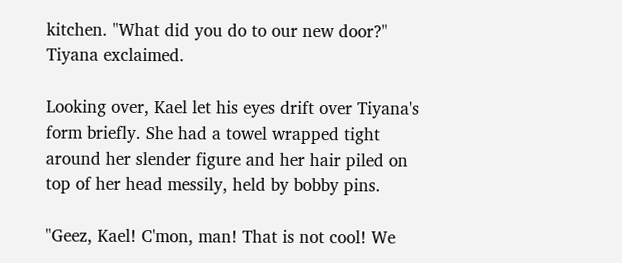kitchen. "What did you do to our new door?" Tiyana exclaimed.

Looking over, Kael let his eyes drift over Tiyana's form briefly. She had a towel wrapped tight around her slender figure and her hair piled on top of her head messily, held by bobby pins.

"Geez, Kael! C'mon, man! That is not cool! We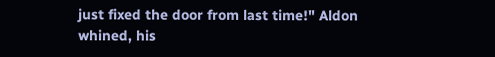just fixed the door from last time!" Aldon whined, his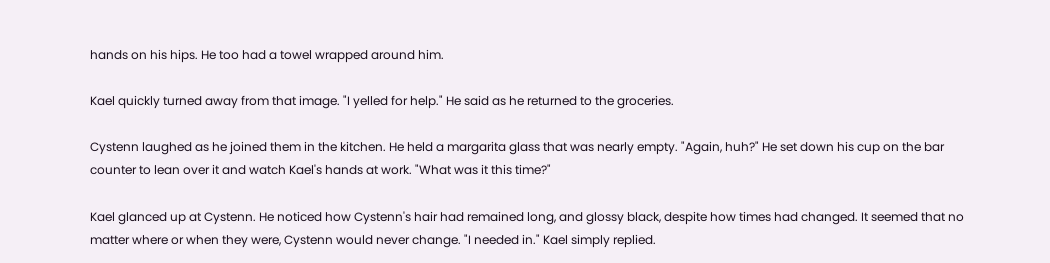hands on his hips. He too had a towel wrapped around him.

Kael quickly turned away from that image. "I yelled for help." He said as he returned to the groceries.

Cystenn laughed as he joined them in the kitchen. He held a margarita glass that was nearly empty. "Again, huh?" He set down his cup on the bar counter to lean over it and watch Kael's hands at work. "What was it this time?"

Kael glanced up at Cystenn. He noticed how Cystenn's hair had remained long, and glossy black, despite how times had changed. It seemed that no matter where or when they were, Cystenn would never change. "I needed in." Kael simply replied.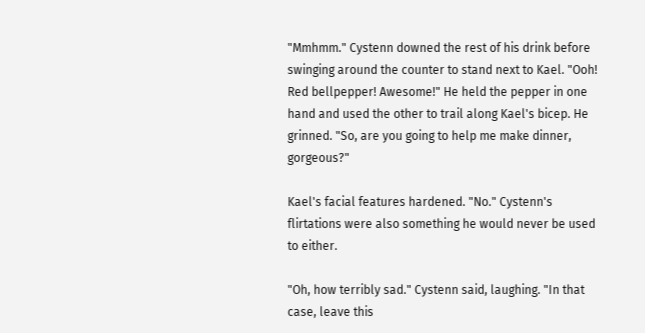"Mmhmm." Cystenn downed the rest of his drink before swinging around the counter to stand next to Kael. "Ooh! Red bellpepper! Awesome!" He held the pepper in one  hand and used the other to trail along Kael's bicep. He grinned. "So, are you going to help me make dinner, gorgeous?"

Kael's facial features hardened. "No." Cystenn's flirtations were also something he would never be used to either.

"Oh, how terribly sad." Cystenn said, laughing. "In that case, leave this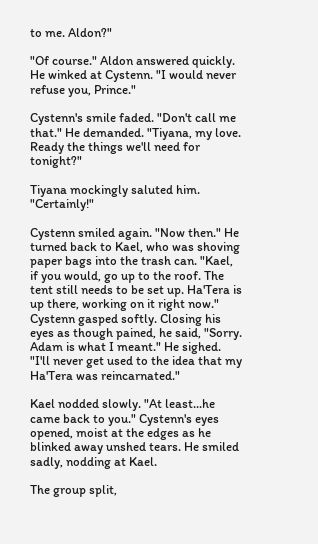to me. Aldon?"

"Of course." Aldon answered quickly. He winked at Cystenn. "I would never refuse you, Prince."

Cystenn's smile faded. "Don't call me that." He demanded. "Tiyana, my love. Ready the things we'll need for tonight?"

Tiyana mockingly saluted him. "Certainly!"

Cystenn smiled again. "Now then." He turned back to Kael, who was shoving paper bags into the trash can. "Kael, if you would, go up to the roof. The tent still needs to be set up. Ha'Tera is up there, working on it right now." Cystenn gasped softly. Closing his eyes as though pained, he said, "Sorry. Adam is what I meant." He sighed. "I'll never get used to the idea that my Ha'Tera was reincarnated."

Kael nodded slowly. "At least...he came back to you." Cystenn's eyes opened, moist at the edges as he blinked away unshed tears. He smiled sadly, nodding at Kael.

The group split,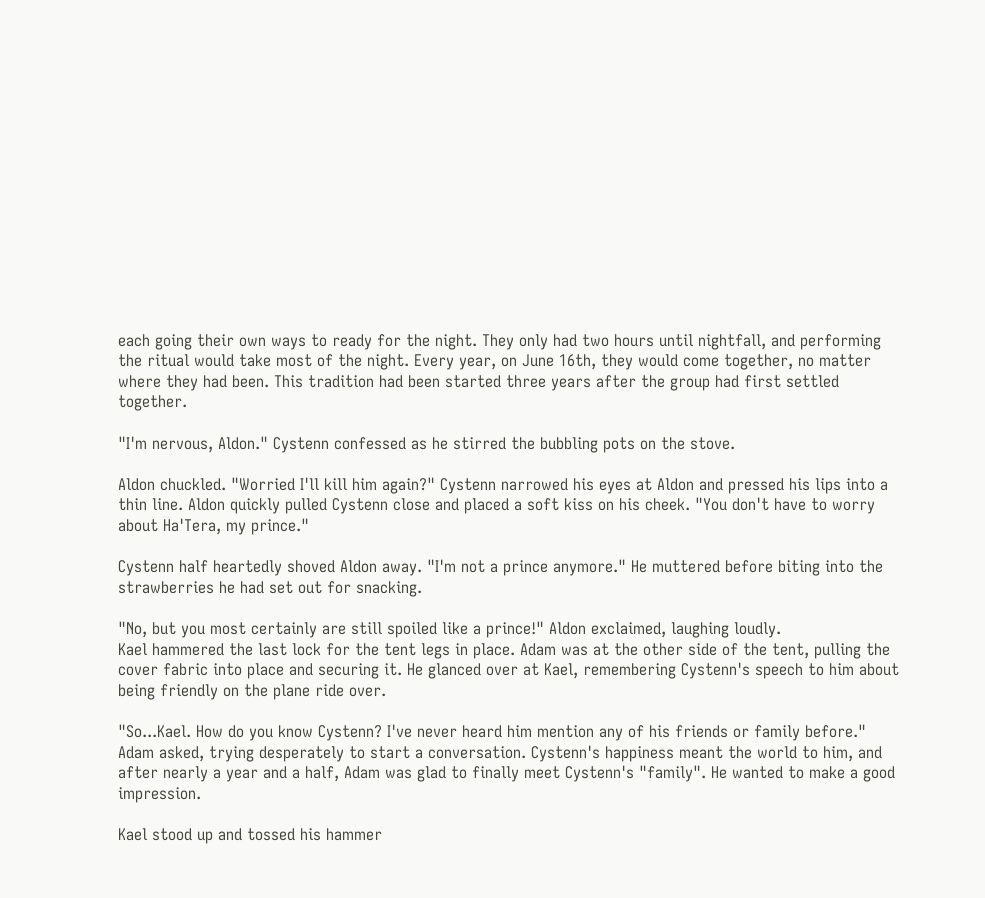each going their own ways to ready for the night. They only had two hours until nightfall, and performing the ritual would take most of the night. Every year, on June 16th, they would come together, no matter where they had been. This tradition had been started three years after the group had first settled together.

"I'm nervous, Aldon." Cystenn confessed as he stirred the bubbling pots on the stove.

Aldon chuckled. "Worried I'll kill him again?" Cystenn narrowed his eyes at Aldon and pressed his lips into a thin line. Aldon quickly pulled Cystenn close and placed a soft kiss on his cheek. "You don't have to worry about Ha'Tera, my prince."

Cystenn half heartedly shoved Aldon away. "I'm not a prince anymore." He muttered before biting into the strawberries he had set out for snacking.

"No, but you most certainly are still spoiled like a prince!" Aldon exclaimed, laughing loudly.
Kael hammered the last lock for the tent legs in place. Adam was at the other side of the tent, pulling the cover fabric into place and securing it. He glanced over at Kael, remembering Cystenn's speech to him about being friendly on the plane ride over.

"So...Kael. How do you know Cystenn? I've never heard him mention any of his friends or family before." Adam asked, trying desperately to start a conversation. Cystenn's happiness meant the world to him, and after nearly a year and a half, Adam was glad to finally meet Cystenn's "family". He wanted to make a good impression.

Kael stood up and tossed his hammer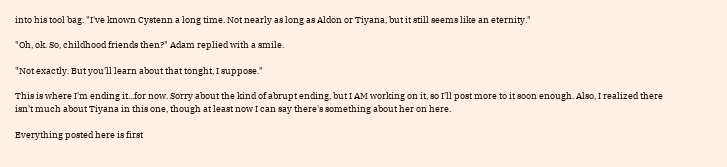into his tool bag. "I've known Cystenn a long time. Not nearly as long as Aldon or Tiyana, but it still seems like an eternity."

"Oh, ok. So, childhood friends then?" Adam replied with a smile.

"Not exactly. But you'll learn about that tonght, I suppose."

This is where I'm ending it...for now. Sorry about the kind of abrupt ending, but I AM working on it, so I'll post more to it soon enough. Also, I realized there isn't much about Tiyana in this one, though at least now I can say there's something about her on here.

Everything posted here is first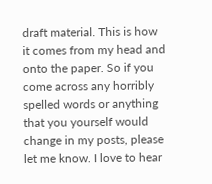draft material. This is how it comes from my head and onto the paper. So if you come across any horribly spelled words or anything that you yourself would change in my posts, please let me know. I love to hear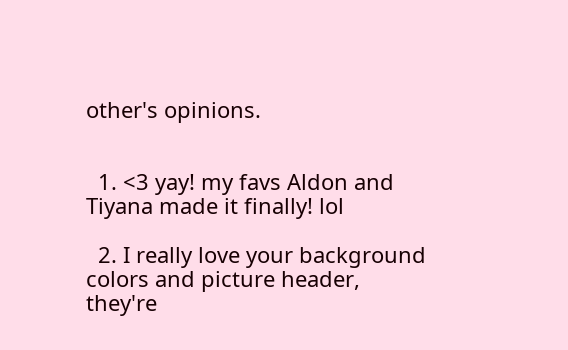other's opinions.


  1. <3 yay! my favs Aldon and Tiyana made it finally! lol

  2. I really love your background colors and picture header, they're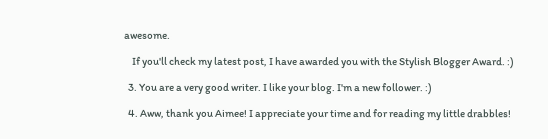awesome.

    If you'll check my latest post, I have awarded you with the Stylish Blogger Award. :)

  3. You are a very good writer. I like your blog. I'm a new follower. :)

  4. Aww, thank you Aimee! I appreciate your time and for reading my little drabbles!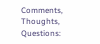Comments, Thoughts, Questions: